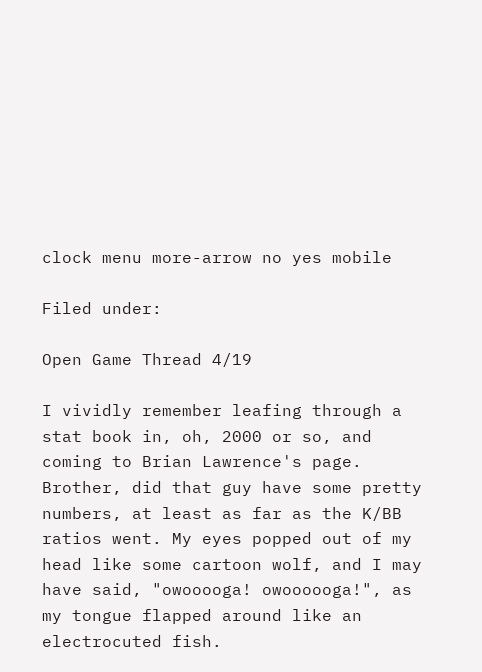clock menu more-arrow no yes mobile

Filed under:

Open Game Thread 4/19

I vividly remember leafing through a stat book in, oh, 2000 or so, and coming to Brian Lawrence's page. Brother, did that guy have some pretty numbers, at least as far as the K/BB ratios went. My eyes popped out of my head like some cartoon wolf, and I may have said, "owooooga! owoooooga!", as my tongue flapped around like an electrocuted fish.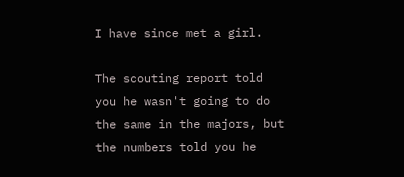I have since met a girl.

The scouting report told you he wasn't going to do the same in the majors, but the numbers told you he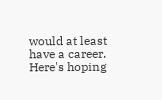would at least have a career. Here's hoping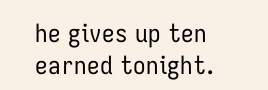he gives up ten earned tonight.